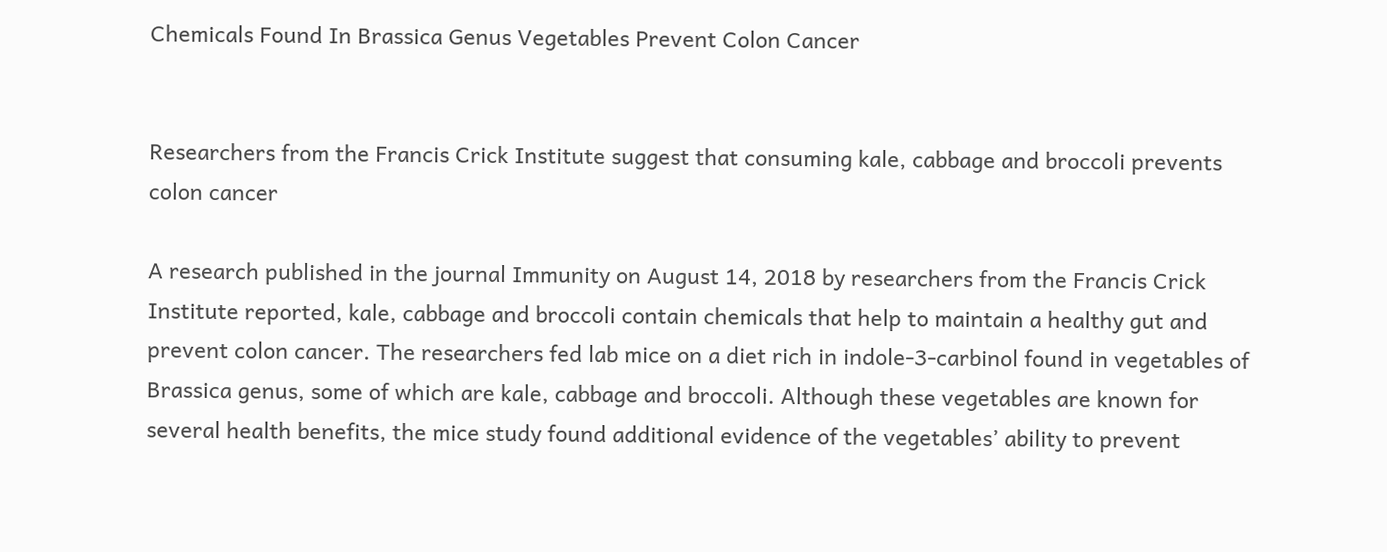Chemicals Found In Brassica Genus Vegetables Prevent Colon Cancer


Researchers from the Francis Crick Institute suggest that consuming kale, cabbage and broccoli prevents colon cancer

A research published in the journal Immunity on August 14, 2018 by researchers from the Francis Crick Institute reported, kale, cabbage and broccoli contain chemicals that help to maintain a healthy gut and prevent colon cancer. The researchers fed lab mice on a diet rich in indole-3-carbinol found in vegetables of Brassica genus, some of which are kale, cabbage and broccoli. Although these vegetables are known for several health benefits, the mice study found additional evidence of the vegetables’ ability to prevent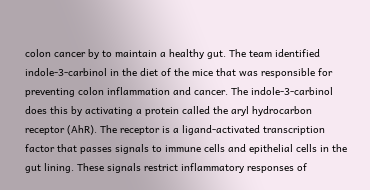colon cancer by to maintain a healthy gut. The team identified indole-3-carbinol in the diet of the mice that was responsible for preventing colon inflammation and cancer. The indole-3-carbinol does this by activating a protein called the aryl hydrocarbon receptor (AhR). The receptor is a ligand-activated transcription factor that passes signals to immune cells and epithelial cells in the gut lining. These signals restrict inflammatory responses of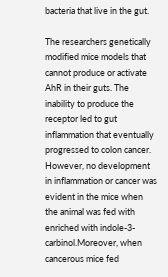bacteria that live in the gut.

The researchers genetically modified mice models that cannot produce or activate AhR in their guts. The inability to produce the receptor led to gut inflammation that eventually progressed to colon cancer. However, no development in inflammation or cancer was evident in the mice when the animal was fed with enriched with indole-3-carbinol.Moreover, when cancerous mice fed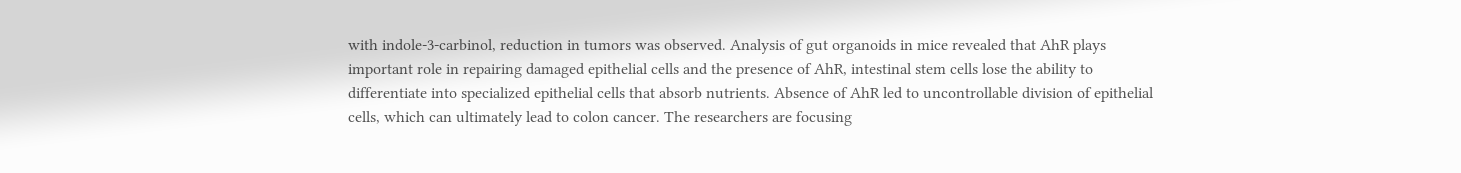with indole-3-carbinol, reduction in tumors was observed. Analysis of gut organoids in mice revealed that AhR plays important role in repairing damaged epithelial cells and the presence of AhR, intestinal stem cells lose the ability to differentiate into specialized epithelial cells that absorb nutrients. Absence of AhR led to uncontrollable division of epithelial cells, which can ultimately lead to colon cancer. The researchers are focusing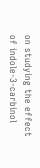on studying the effect of indole-3-carbinol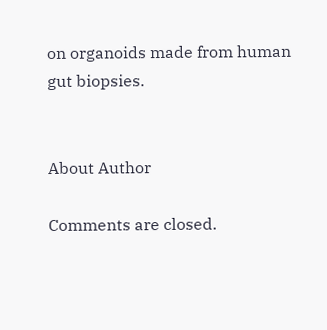on organoids made from human gut biopsies.


About Author

Comments are closed.